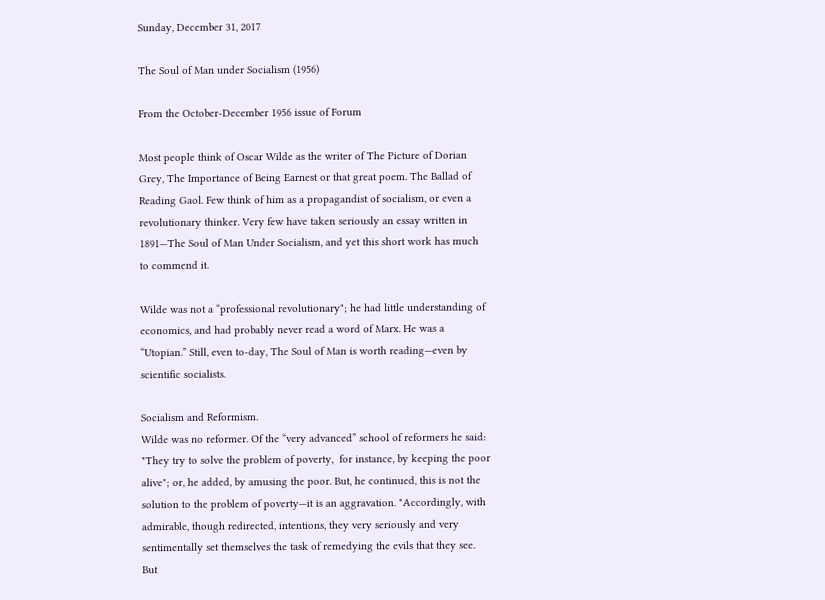Sunday, December 31, 2017

The Soul of Man under Socialism (1956)

From the October-December 1956 issue of Forum

Most people think of Oscar Wilde as the writer of The Picture of Dorian Grey, The Importance of Being Earnest or that great poem. The Ballad of Reading Gaol. Few think of him as a propagandist of socialism, or even a revolutionary thinker. Very few have taken seriously an essay written in 1891—The Soul of Man Under Socialism, and yet this short work has much to commend it.

Wilde was not a “professional revolutionary"; he had little understanding of economics, and had probably never read a word of Marx. He was a “Utopian.” Still, even to-day, The Soul of Man is worth reading—even by scientific socialists.

Socialism and Reformism.
Wilde was no reformer. Of the “very advanced” school of reformers he said: "They try to solve the problem of poverty,  for instance, by keeping the poor alive"; or, he added, by amusing the poor. But, he continued, this is not the solution to the problem of poverty—it is an aggravation. "Accordingly, with admirable, though redirected, intentions, they very seriously and very sentimentally set themselves the task of remedying the evils that they see. But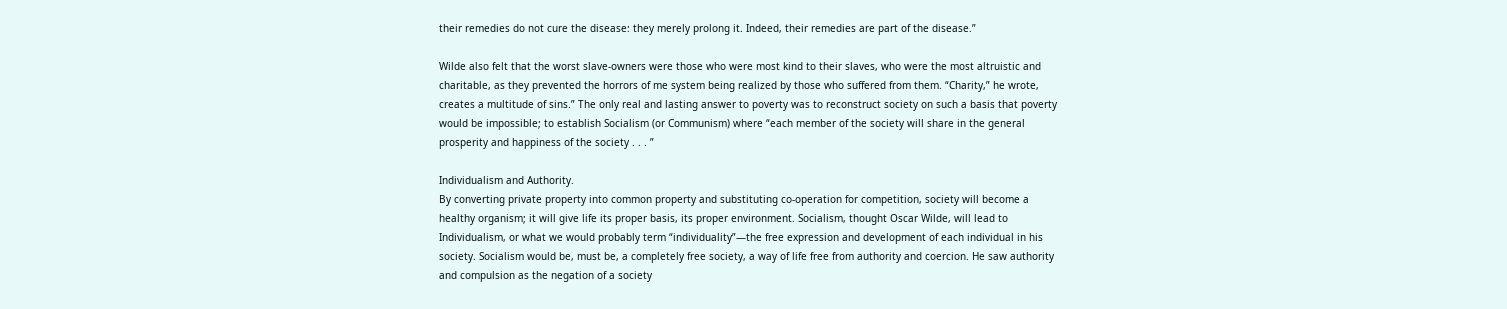their remedies do not cure the disease: they merely prolong it. Indeed, their remedies are part of the disease.”

Wilde also felt that the worst slave-owners were those who were most kind to their slaves, who were the most altruistic and charitable, as they prevented the horrors of me system being realized by those who suffered from them. “Charity,” he wrote, creates a multitude of sins.” The only real and lasting answer to poverty was to reconstruct society on such a basis that poverty would be impossible; to establish Socialism (or Communism) where “each member of the society will share in the general prosperity and happiness of the society . . . ”

Individualism and Authority.
By converting private property into common property and substituting co-operation for competition, society will become a healthy organism; it will give life its proper basis, its proper environment. Socialism, thought Oscar Wilde, will lead to Individualism, or what we would probably term “individuality”—the free expression and development of each individual in his society. Socialism would be, must be, a completely free society, a way of life free from authority and coercion. He saw authority and compulsion as the negation of a society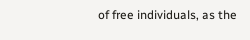of free individuals, as the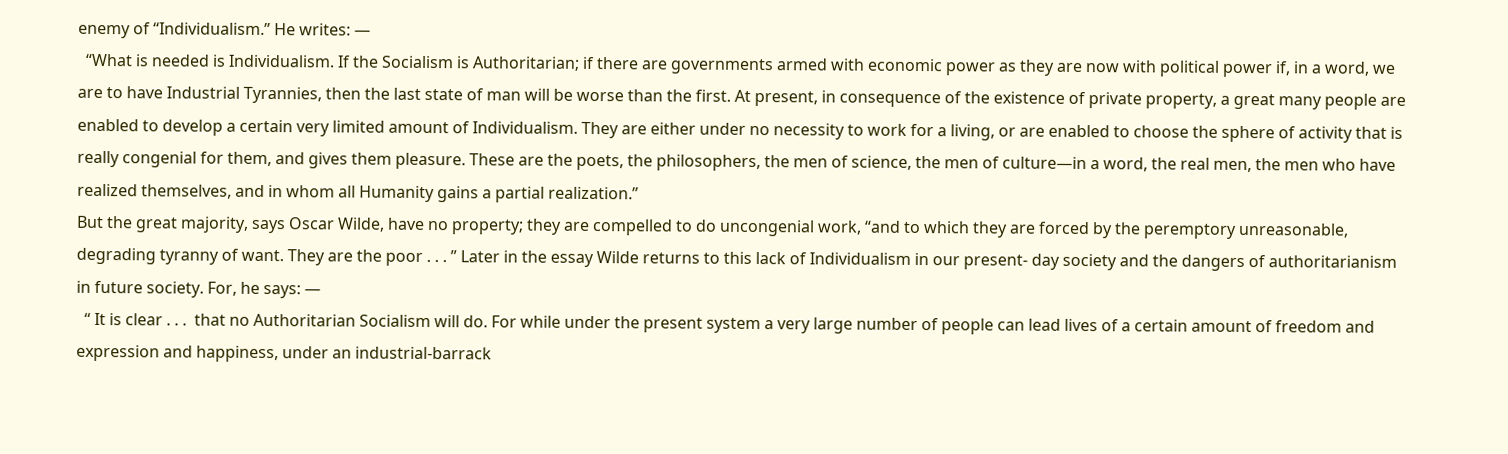enemy of “Individualism.” He writes: —
  “What is needed is Individualism. If the Socialism is Authoritarian; if there are governments armed with economic power as they are now with political power if, in a word, we are to have Industrial Tyrannies, then the last state of man will be worse than the first. At present, in consequence of the existence of private property, a great many people are enabled to develop a certain very limited amount of Individualism. They are either under no necessity to work for a living, or are enabled to choose the sphere of activity that is really congenial for them, and gives them pleasure. These are the poets, the philosophers, the men of science, the men of culture—in a word, the real men, the men who have realized themselves, and in whom all Humanity gains a partial realization.”
But the great majority, says Oscar Wilde, have no property; they are compelled to do uncongenial work, “and to which they are forced by the peremptory unreasonable, degrading tyranny of want. They are the poor . . . ” Later in the essay Wilde returns to this lack of Individualism in our present- day society and the dangers of authoritarianism in future society. For, he says: —
  “ It is clear . . .  that no Authoritarian Socialism will do. For while under the present system a very large number of people can lead lives of a certain amount of freedom and expression and happiness, under an industrial-barrack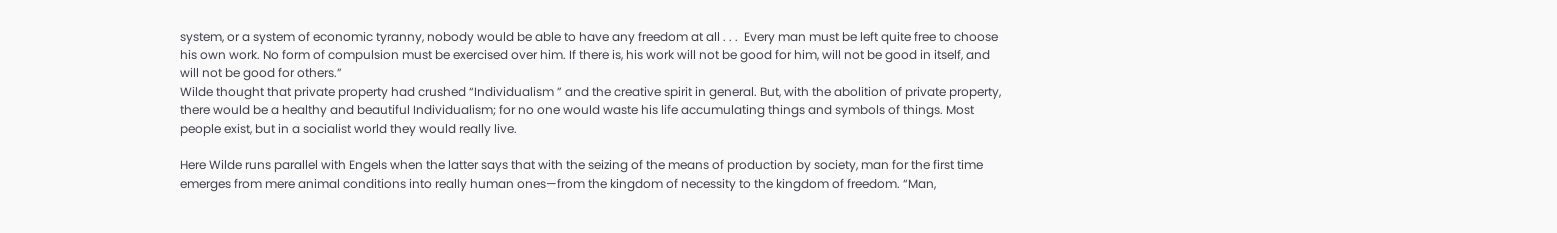system, or a system of economic tyranny, nobody would be able to have any freedom at all . . .  Every man must be left quite free to choose his own work. No form of compulsion must be exercised over him. If there is, his work will not be good for him, will not be good in itself, and will not be good for others.”
Wilde thought that private property had crushed “Individualism ” and the creative spirit in general. But, with the abolition of private property, there would be a healthy and beautiful Individualism; for no one would waste his life accumulating things and symbols of things. Most people exist, but in a socialist world they would really live.

Here Wilde runs parallel with Engels when the latter says that with the seizing of the means of production by society, man for the first time emerges from mere animal conditions into really human ones—from the kingdom of necessity to the kingdom of freedom. “Man,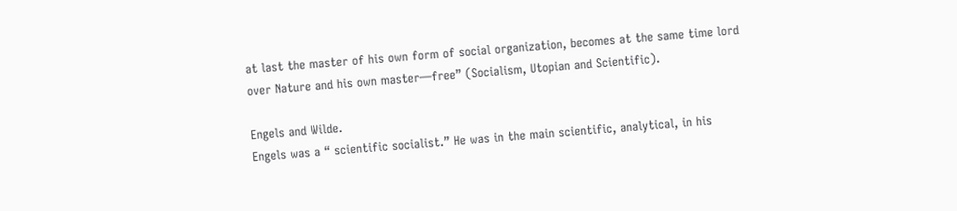at last the master of his own form of social organization, becomes at the same time lord over Nature and his own master—free” (Socialism, Utopian and Scientific).

Engels and Wilde.
Engels was a “ scientific socialist.” He was in the main scientific, analytical, in his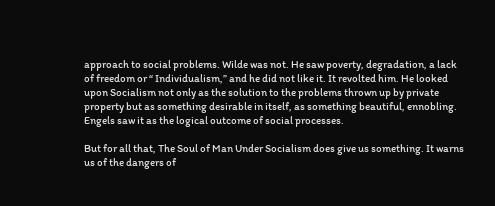approach to social problems. Wilde was not. He saw poverty, degradation, a lack of freedom or “ Individualism,” and he did not like it. It revolted him. He looked upon Socialism not only as the solution to the problems thrown up by private property but as something desirable in itself, as something beautiful, ennobling. Engels saw it as the logical outcome of social processes.

But for all that, The Soul of Man Under Socialism does give us something. It warns us of the dangers of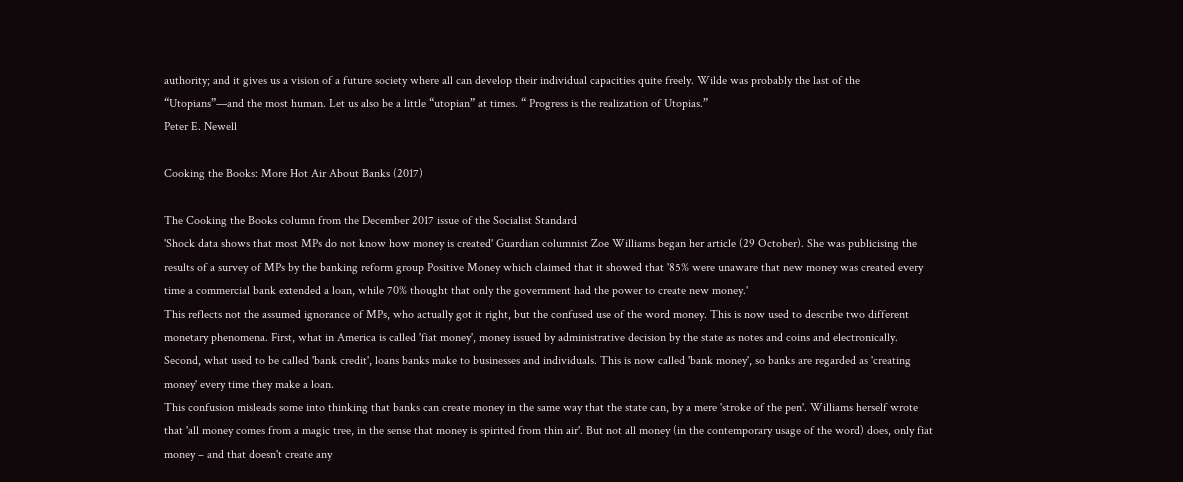authority; and it gives us a vision of a future society where all can develop their individual capacities quite freely. Wilde was probably the last of the “Utopians”—and the most human. Let us also be a little “utopian” at times. “ Progress is the realization of Utopias.”
Peter E. Newell

Cooking the Books: More Hot Air About Banks (2017)

The Cooking the Books column from the December 2017 issue of the Socialist Standard
'Shock data shows that most MPs do not know how money is created' Guardian columnist Zoe Williams began her article (29 October). She was publicising the results of a survey of MPs by the banking reform group Positive Money which claimed that it showed that '85% were unaware that new money was created every time a commercial bank extended a loan, while 70% thought that only the government had the power to create new money.'
This reflects not the assumed ignorance of MPs, who actually got it right, but the confused use of the word money. This is now used to describe two different monetary phenomena. First, what in America is called 'fiat money', money issued by administrative decision by the state as notes and coins and electronically. Second, what used to be called 'bank credit', loans banks make to businesses and individuals. This is now called 'bank money', so banks are regarded as 'creating money' every time they make a loan.
This confusion misleads some into thinking that banks can create money in the same way that the state can, by a mere 'stroke of the pen'. Williams herself wrote that 'all money comes from a magic tree, in the sense that money is spirited from thin air'. But not all money (in the contemporary usage of the word) does, only fiat money – and that doesn't create any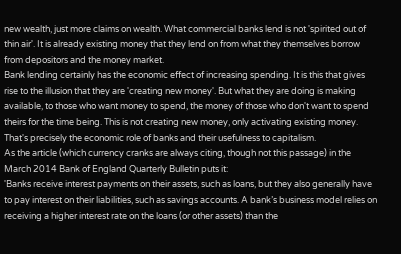new wealth, just more claims on wealth. What commercial banks lend is not 'spirited out of thin air'. It is already existing money that they lend on from what they themselves borrow from depositors and the money market.
Bank lending certainly has the economic effect of increasing spending. It is this that gives rise to the illusion that they are 'creating new money'. But what they are doing is making available, to those who want money to spend, the money of those who don't want to spend theirs for the time being. This is not creating new money, only activating existing money. That's precisely the economic role of banks and their usefulness to capitalism.
As the article (which currency cranks are always citing, though not this passage) in the March 2014 Bank of England Quarterly Bulletin puts it:
'Banks receive interest payments on their assets, such as loans, but they also generally have to pay interest on their liabilities, such as savings accounts. A bank’s business model relies on receiving a higher interest rate on the loans (or other assets) than the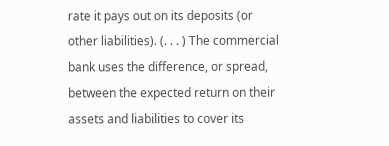rate it pays out on its deposits (or other liabilities). (. . . ) The commercial bank uses the difference, or spread, between the expected return on their assets and liabilities to cover its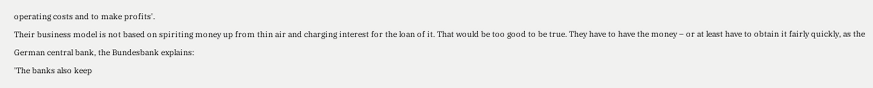operating costs and to make profits'.
Their business model is not based on spiriting money up from thin air and charging interest for the loan of it. That would be too good to be true. They have to have the money – or at least have to obtain it fairly quickly, as the German central bank, the Bundesbank explains:
'The banks also keep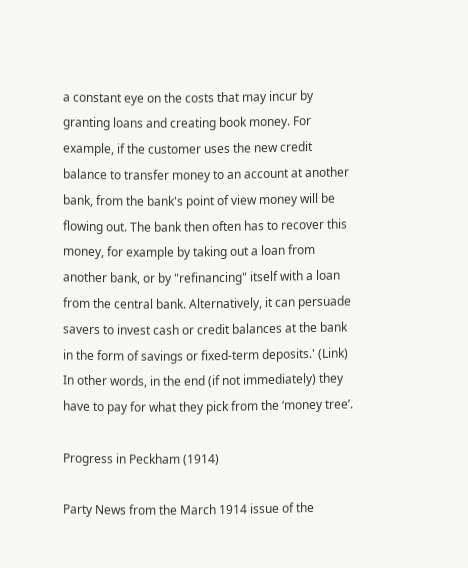a constant eye on the costs that may incur by granting loans and creating book money. For example, if the customer uses the new credit balance to transfer money to an account at another bank, from the bank's point of view money will be flowing out. The bank then often has to recover this money, for example by taking out a loan from another bank, or by "refinancing" itself with a loan from the central bank. Alternatively, it can persuade savers to invest cash or credit balances at the bank in the form of savings or fixed-term deposits.' (Link)
In other words, in the end (if not immediately) they have to pay for what they pick from the ‘money tree’.

Progress in Peckham (1914)

Party News from the March 1914 issue of the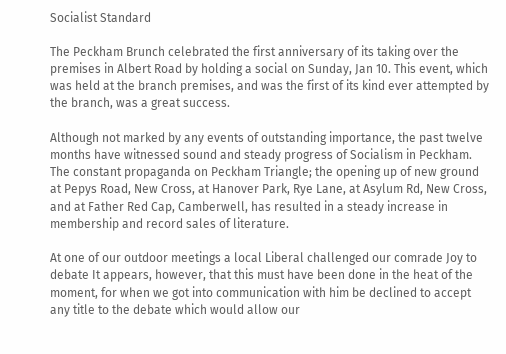Socialist Standard

The Peckham Brunch celebrated the first anniversary of its taking over the premises in Albert Road by holding a social on Sunday, Jan 10. This event, which was held at the branch premises, and was the first of its kind ever attempted by the branch, was a great success.

Although not marked by any events of outstanding importance, the past twelve months have witnessed sound and steady progress of Socialism in Peckham. The constant propaganda on Peckham Triangle; the opening up of new ground at Pepys Road, New Cross, at Hanover Park, Rye Lane, at Asylum Rd, New Cross, and at Father Red Cap, Camberwell, has resulted in a steady increase in membership and record sales of literature.

At one of our outdoor meetings a local Liberal challenged our comrade Joy to debate It appears, however, that this must have been done in the heat of the moment, for when we got into communication with him be declined to accept any title to the debate which would allow our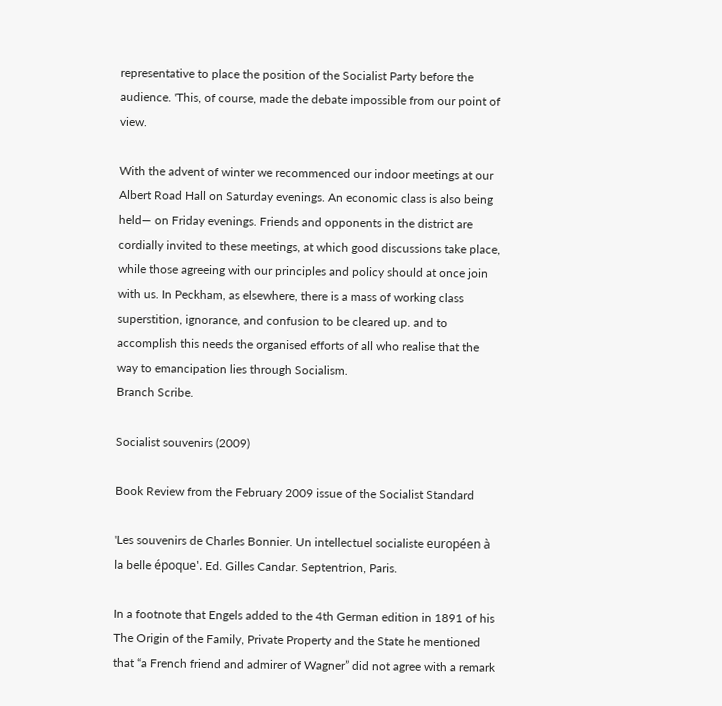representative to place the position of the Socialist Party before the audience. 'This, of course, made the debate impossible from our point of view.

With the advent of winter we recommenced our indoor meetings at our Albert Road Hall on Saturday evenings. An economic class is also being held— on Friday evenings. Friends and opponents in the district are cordially invited to these meetings, at which good discussions take place, while those agreeing with our principles and policy should at once join with us. In Peckham, as elsewhere, there is a mass of working class superstition, ignorance, and confusion to be cleared up. and to accomplish this needs the organised efforts of all who realise that the way to emancipation lies through Socialism.
Branch Scribe.

Socialist souvenirs (2009)

Book Review from the February 2009 issue of the Socialist Standard

'Les souvenirs de Charles Bonnier. Un intellectuel socialiste européen à la belle époque'. Ed. Gilles Candar. Septentrion, Paris.

In a footnote that Engels added to the 4th German edition in 1891 of his The Origin of the Family, Private Property and the State he mentioned that “a French friend and admirer of Wagner” did not agree with a remark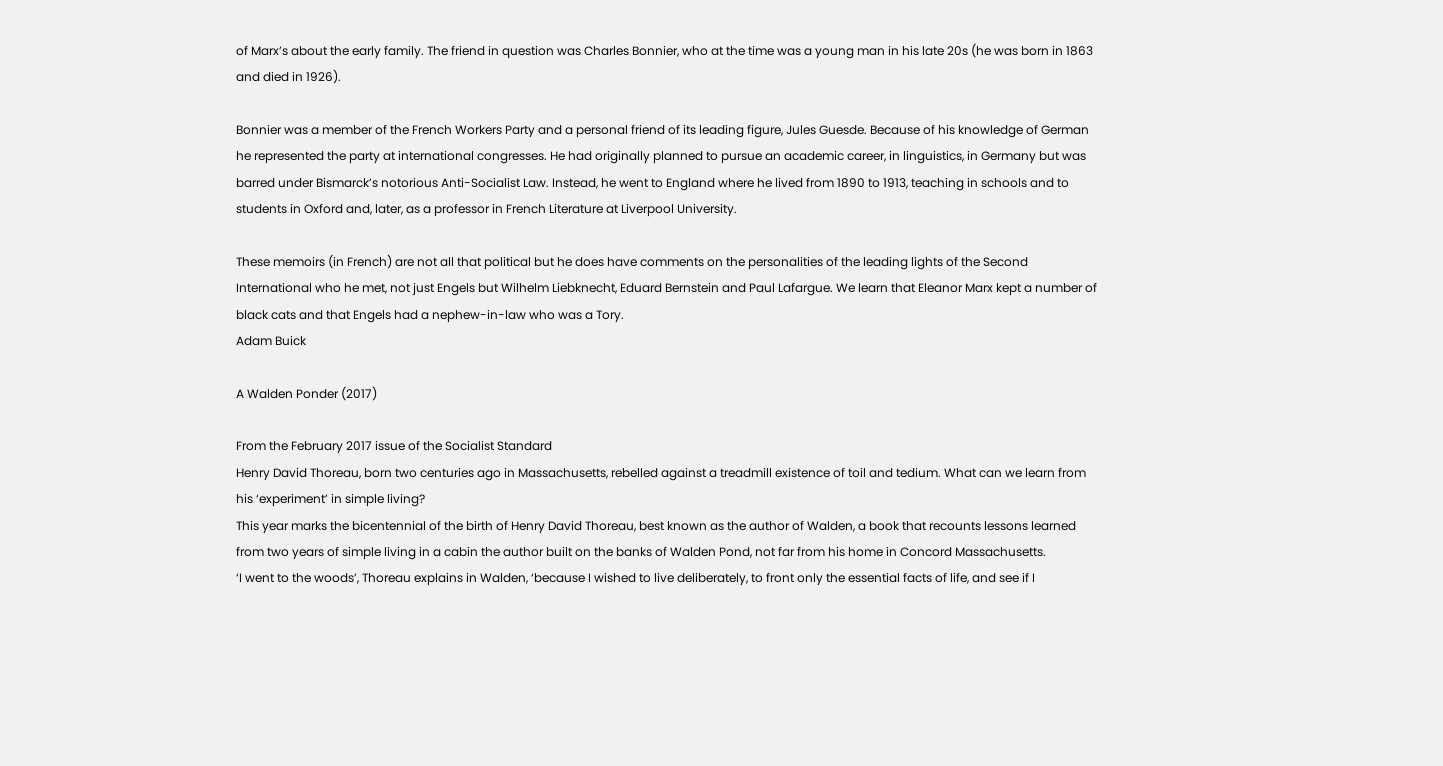of Marx’s about the early family. The friend in question was Charles Bonnier, who at the time was a young man in his late 20s (he was born in 1863 and died in 1926).

Bonnier was a member of the French Workers Party and a personal friend of its leading figure, Jules Guesde. Because of his knowledge of German he represented the party at international congresses. He had originally planned to pursue an academic career, in linguistics, in Germany but was barred under Bismarck’s notorious Anti-Socialist Law. Instead, he went to England where he lived from 1890 to 1913, teaching in schools and to students in Oxford and, later, as a professor in French Literature at Liverpool University.

These memoirs (in French) are not all that political but he does have comments on the personalities of the leading lights of the Second International who he met, not just Engels but Wilhelm Liebknecht, Eduard Bernstein and Paul Lafargue. We learn that Eleanor Marx kept a number of black cats and that Engels had a nephew-in-law who was a Tory.
Adam Buick

A Walden Ponder (2017)

From the February 2017 issue of the Socialist Standard
Henry David Thoreau, born two centuries ago in Massachusetts, rebelled against a treadmill existence of toil and tedium. What can we learn from his ‘experiment’ in simple living?
This year marks the bicentennial of the birth of Henry David Thoreau, best known as the author of Walden, a book that recounts lessons learned from two years of simple living in a cabin the author built on the banks of Walden Pond, not far from his home in Concord Massachusetts.
‘I went to the woods’, Thoreau explains in Walden, ‘because I wished to live deliberately, to front only the essential facts of life, and see if I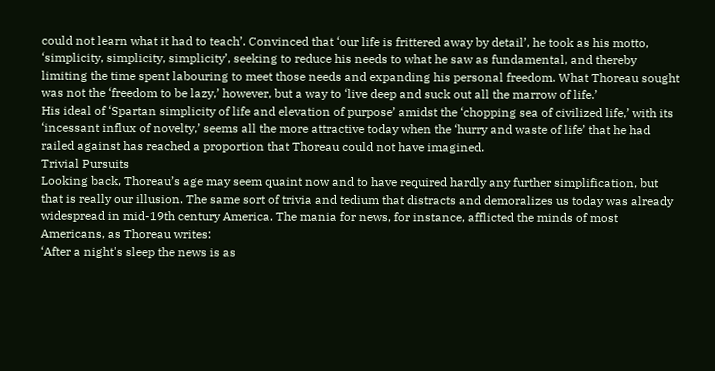could not learn what it had to teach’. Convinced that ‘our life is frittered away by detail’, he took as his motto, ‘simplicity, simplicity, simplicity’, seeking to reduce his needs to what he saw as fundamental, and thereby limiting the time spent labouring to meet those needs and expanding his personal freedom. What Thoreau sought was not the ‘freedom to be lazy,’ however, but a way to ‘live deep and suck out all the marrow of life.’
His ideal of ‘Spartan simplicity of life and elevation of purpose’ amidst the ‘chopping sea of civilized life,’ with its ‘incessant influx of novelty,’ seems all the more attractive today when the ‘hurry and waste of life’ that he had railed against has reached a proportion that Thoreau could not have imagined.
Trivial Pursuits
Looking back, Thoreau’s age may seem quaint now and to have required hardly any further simplification, but that is really our illusion. The same sort of trivia and tedium that distracts and demoralizes us today was already widespread in mid-19th century America. The mania for news, for instance, afflicted the minds of most Americans, as Thoreau writes:
‘After a night's sleep the news is as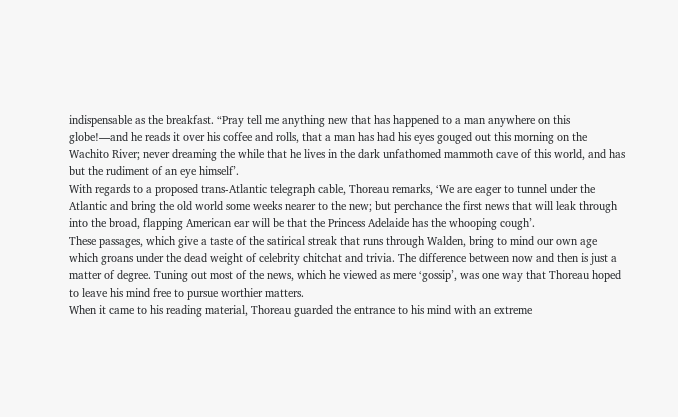indispensable as the breakfast. “Pray tell me anything new that has happened to a man anywhere on this globe!—and he reads it over his coffee and rolls, that a man has had his eyes gouged out this morning on the Wachito River; never dreaming the while that he lives in the dark unfathomed mammoth cave of this world, and has but the rudiment of an eye himself’.
With regards to a proposed trans-Atlantic telegraph cable, Thoreau remarks, ‘We are eager to tunnel under the Atlantic and bring the old world some weeks nearer to the new; but perchance the first news that will leak through into the broad, flapping American ear will be that the Princess Adelaide has the whooping cough’.
These passages, which give a taste of the satirical streak that runs through Walden, bring to mind our own age which groans under the dead weight of celebrity chitchat and trivia. The difference between now and then is just a matter of degree. Tuning out most of the news, which he viewed as mere ‘gossip’, was one way that Thoreau hoped to leave his mind free to pursue worthier matters.
When it came to his reading material, Thoreau guarded the entrance to his mind with an extreme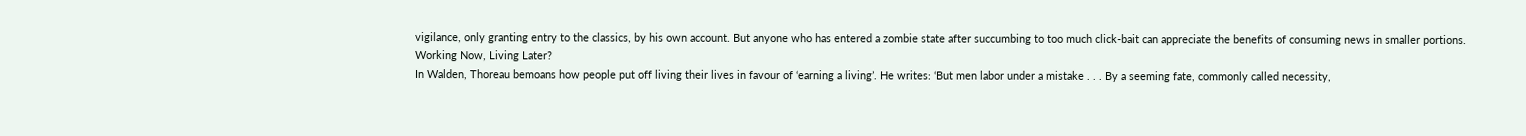vigilance, only granting entry to the classics, by his own account. But anyone who has entered a zombie state after succumbing to too much click-bait can appreciate the benefits of consuming news in smaller portions.
Working Now, Living Later?
In Walden, Thoreau bemoans how people put off living their lives in favour of ‘earning a living’. He writes: ‘But men labor under a mistake . . . By a seeming fate, commonly called necessity,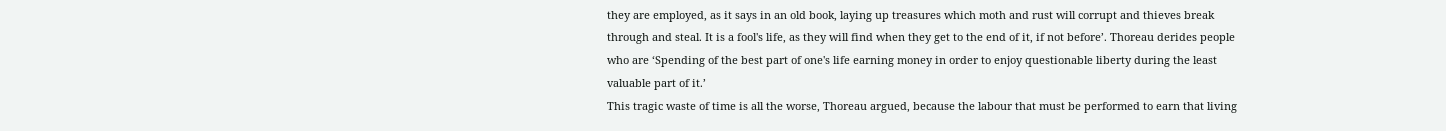they are employed, as it says in an old book, laying up treasures which moth and rust will corrupt and thieves break through and steal. It is a fool's life, as they will find when they get to the end of it, if not before’. Thoreau derides people who are ‘Spending of the best part of one's life earning money in order to enjoy questionable liberty during the least valuable part of it.’
This tragic waste of time is all the worse, Thoreau argued, because the labour that must be performed to earn that living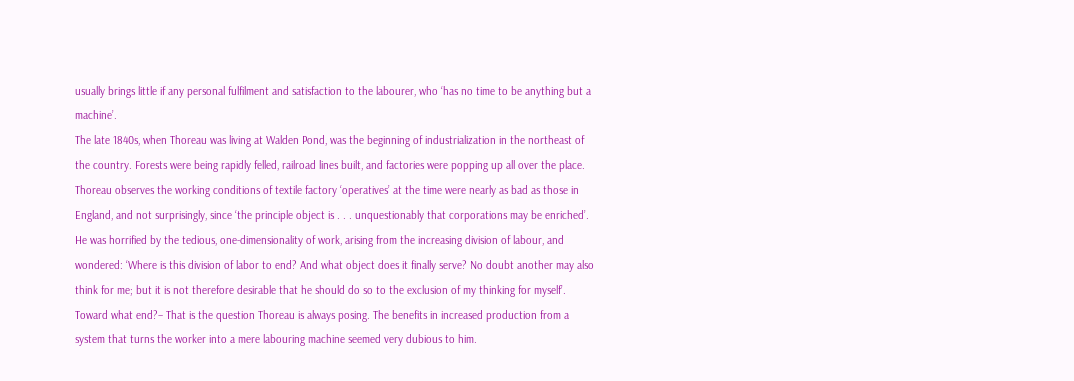usually brings little if any personal fulfilment and satisfaction to the labourer, who ‘has no time to be anything but a machine’.
The late 1840s, when Thoreau was living at Walden Pond, was the beginning of industrialization in the northeast of the country. Forests were being rapidly felled, railroad lines built, and factories were popping up all over the place. Thoreau observes the working conditions of textile factory ‘operatives’ at the time were nearly as bad as those in England, and not surprisingly, since ‘the principle object is . . . unquestionably that corporations may be enriched’.
He was horrified by the tedious, one-dimensionality of work, arising from the increasing division of labour, and wondered: ‘Where is this division of labor to end? And what object does it finally serve? No doubt another may also think for me; but it is not therefore desirable that he should do so to the exclusion of my thinking for myself’.
Toward what end?– That is the question Thoreau is always posing. The benefits in increased production from a system that turns the worker into a mere labouring machine seemed very dubious to him.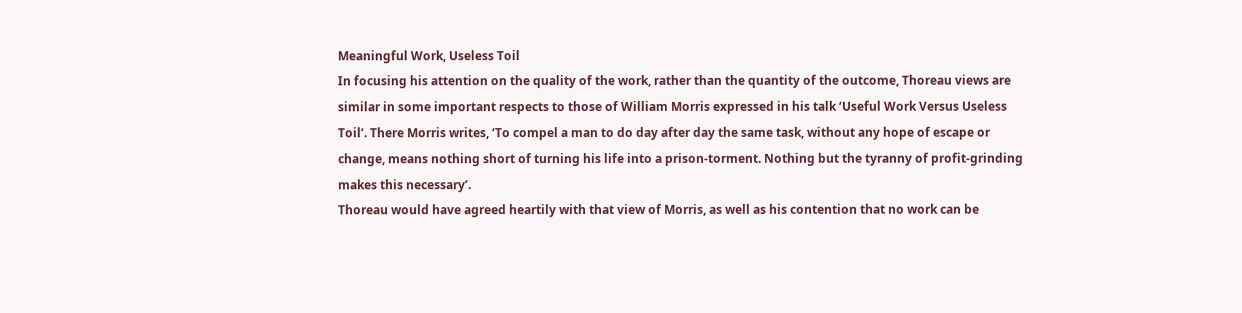Meaningful Work, Useless Toil
In focusing his attention on the quality of the work, rather than the quantity of the outcome, Thoreau views are similar in some important respects to those of William Morris expressed in his talk ‘Useful Work Versus Useless Toil’. There Morris writes, ‘To compel a man to do day after day the same task, without any hope of escape or change, means nothing short of turning his life into a prison-torment. Nothing but the tyranny of profit-grinding makes this necessary’.
Thoreau would have agreed heartily with that view of Morris, as well as his contention that no work can be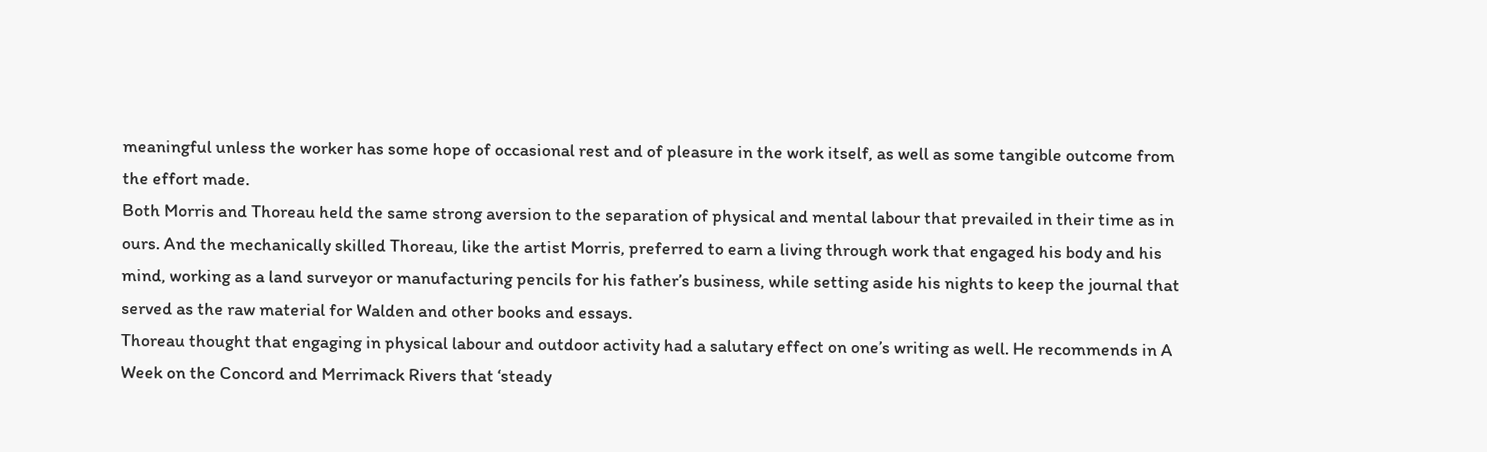meaningful unless the worker has some hope of occasional rest and of pleasure in the work itself, as well as some tangible outcome from the effort made.
Both Morris and Thoreau held the same strong aversion to the separation of physical and mental labour that prevailed in their time as in ours. And the mechanically skilled Thoreau, like the artist Morris, preferred to earn a living through work that engaged his body and his mind, working as a land surveyor or manufacturing pencils for his father’s business, while setting aside his nights to keep the journal that served as the raw material for Walden and other books and essays.
Thoreau thought that engaging in physical labour and outdoor activity had a salutary effect on one’s writing as well. He recommends in A Week on the Concord and Merrimack Rivers that ‘steady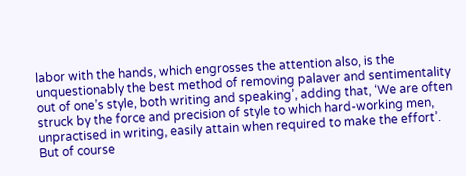labor with the hands, which engrosses the attention also, is the unquestionably the best method of removing palaver and sentimentality out of one’s style, both writing and speaking’, adding that, ‘We are often struck by the force and precision of style to which hard-working men, unpractised in writing, easily attain when required to make the effort’.
But of course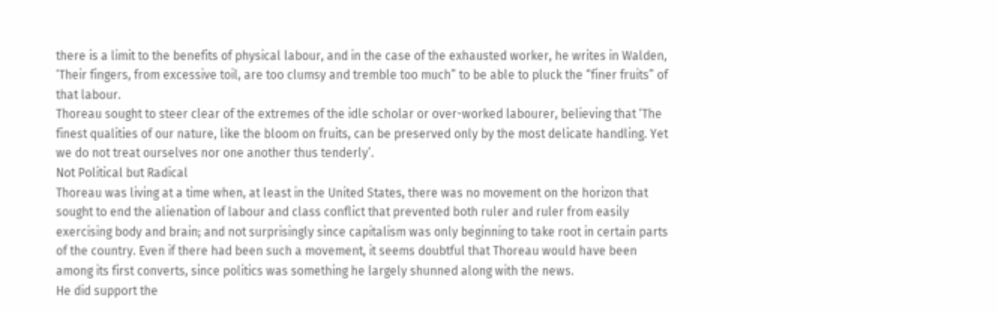there is a limit to the benefits of physical labour, and in the case of the exhausted worker, he writes in Walden, ‘Their fingers, from excessive toil, are too clumsy and tremble too much” to be able to pluck the “finer fruits” of that labour.
Thoreau sought to steer clear of the extremes of the idle scholar or over-worked labourer, believing that ‘The finest qualities of our nature, like the bloom on fruits, can be preserved only by the most delicate handling. Yet we do not treat ourselves nor one another thus tenderly’.
Not Political but Radical
Thoreau was living at a time when, at least in the United States, there was no movement on the horizon that sought to end the alienation of labour and class conflict that prevented both ruler and ruler from easily exercising body and brain; and not surprisingly since capitalism was only beginning to take root in certain parts of the country. Even if there had been such a movement, it seems doubtful that Thoreau would have been among its first converts, since politics was something he largely shunned along with the news.
He did support the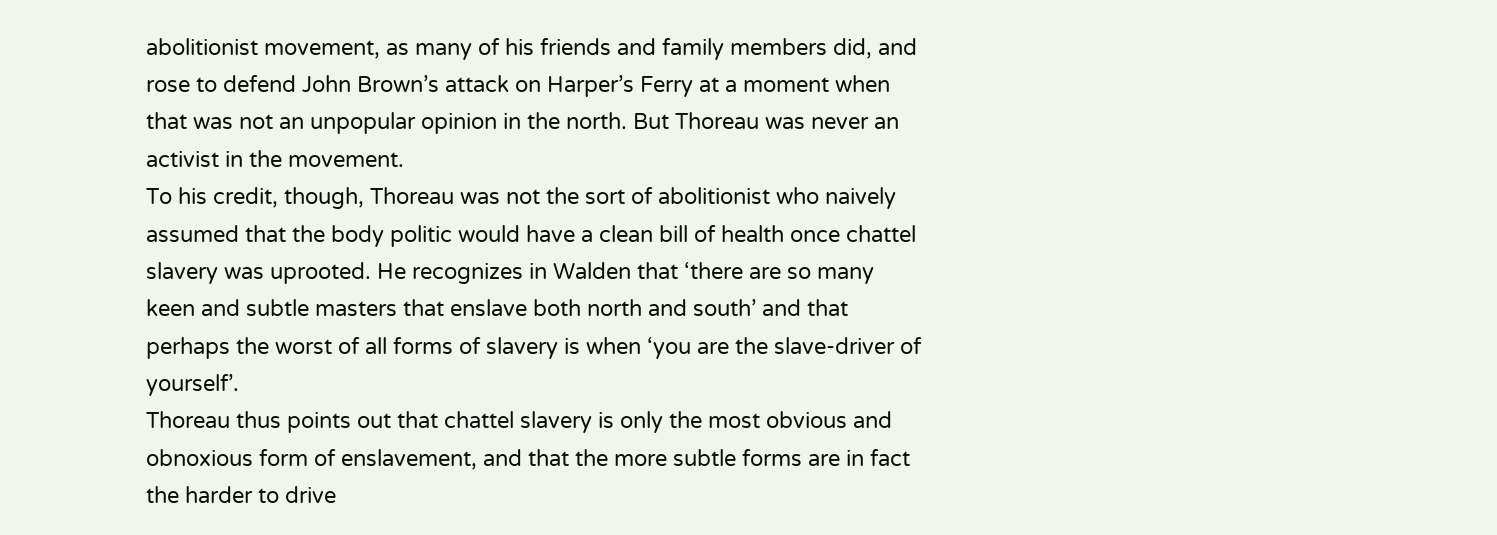abolitionist movement, as many of his friends and family members did, and rose to defend John Brown’s attack on Harper’s Ferry at a moment when that was not an unpopular opinion in the north. But Thoreau was never an activist in the movement.
To his credit, though, Thoreau was not the sort of abolitionist who naively assumed that the body politic would have a clean bill of health once chattel slavery was uprooted. He recognizes in Walden that ‘there are so many keen and subtle masters that enslave both north and south’ and that perhaps the worst of all forms of slavery is when ‘you are the slave-driver of yourself’.
Thoreau thus points out that chattel slavery is only the most obvious and obnoxious form of enslavement, and that the more subtle forms are in fact the harder to drive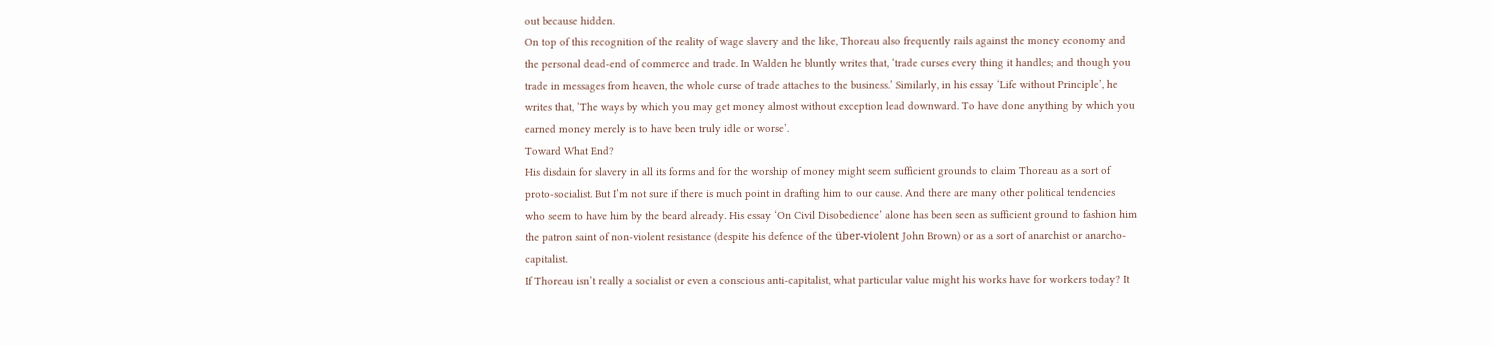out because hidden.
On top of this recognition of the reality of wage slavery and the like, Thoreau also frequently rails against the money economy and the personal dead-end of commerce and trade. In Walden he bluntly writes that, ‘trade curses every thing it handles; and though you trade in messages from heaven, the whole curse of trade attaches to the business.’ Similarly, in his essay ‘Life without Principle’, he writes that, ‘The ways by which you may get money almost without exception lead downward. To have done anything by which you earned money merely is to have been truly idle or worse’.
Toward What End?
His disdain for slavery in all its forms and for the worship of money might seem sufficient grounds to claim Thoreau as a sort of proto-socialist. But I’m not sure if there is much point in drafting him to our cause. And there are many other political tendencies who seem to have him by the beard already. His essay ‘On Civil Disobedience’ alone has been seen as sufficient ground to fashion him the patron saint of non-violent resistance (despite his defence of the über-violent John Brown) or as a sort of anarchist or anarcho-capitalist.
If Thoreau isn’t really a socialist or even a conscious anti-capitalist, what particular value might his works have for workers today? It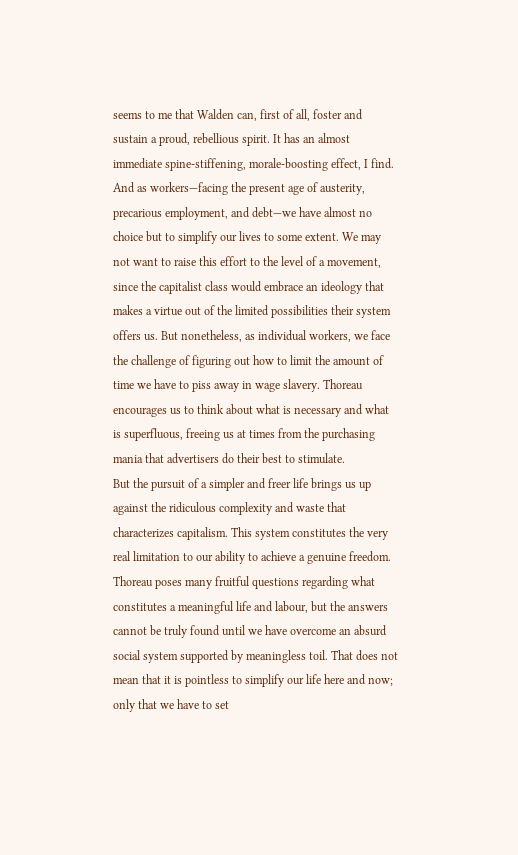seems to me that Walden can, first of all, foster and sustain a proud, rebellious spirit. It has an almost immediate spine-stiffening, morale-boosting effect, I find.
And as workers—facing the present age of austerity, precarious employment, and debt—we have almost no choice but to simplify our lives to some extent. We may not want to raise this effort to the level of a movement, since the capitalist class would embrace an ideology that makes a virtue out of the limited possibilities their system offers us. But nonetheless, as individual workers, we face the challenge of figuring out how to limit the amount of time we have to piss away in wage slavery. Thoreau encourages us to think about what is necessary and what is superfluous, freeing us at times from the purchasing mania that advertisers do their best to stimulate.
But the pursuit of a simpler and freer life brings us up against the ridiculous complexity and waste that characterizes capitalism. This system constitutes the very real limitation to our ability to achieve a genuine freedom. Thoreau poses many fruitful questions regarding what constitutes a meaningful life and labour, but the answers cannot be truly found until we have overcome an absurd social system supported by meaningless toil. That does not mean that it is pointless to simplify our life here and now; only that we have to set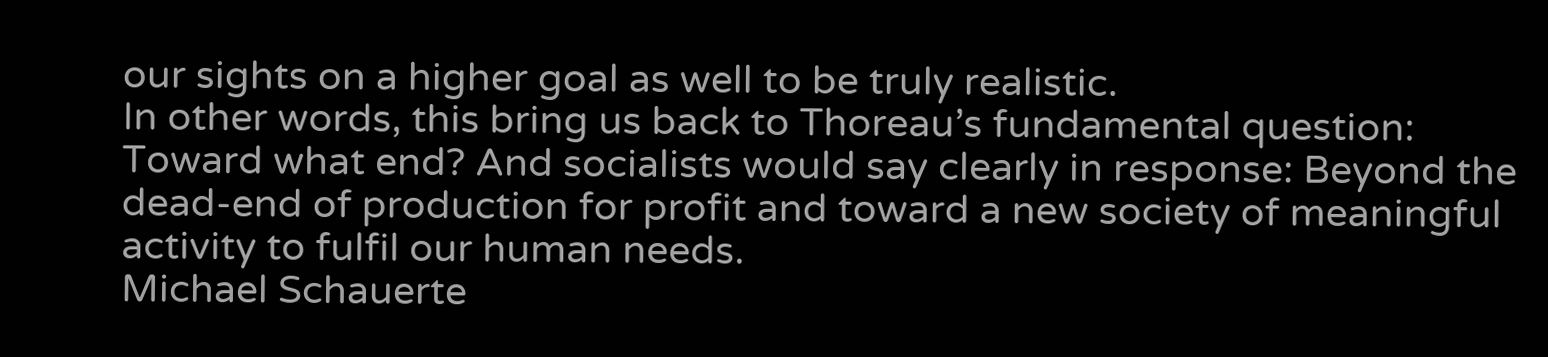our sights on a higher goal as well to be truly realistic.
In other words, this bring us back to Thoreau’s fundamental question: Toward what end? And socialists would say clearly in response: Beyond the dead-end of production for profit and toward a new society of meaningful activity to fulfil our human needs.
Michael Schauerte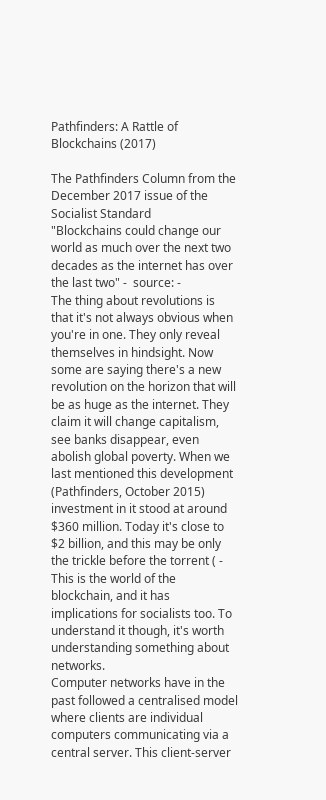Pathfinders: A Rattle of Blockchains (2017)

The Pathfinders Column from the December 2017 issue of the Socialist Standard
"Blockchains could change our world as much over the next two decades as the internet has over the last two" -  source: -
The thing about revolutions is that it's not always obvious when you're in one. They only reveal themselves in hindsight. Now some are saying there's a new revolution on the horizon that will be as huge as the internet. They claim it will change capitalism, see banks disappear, even abolish global poverty. When we last mentioned this development (Pathfinders, October 2015) investment in it stood at around $360 million. Today it's close to $2 billion, and this may be only the trickle before the torrent ( -
This is the world of the blockchain, and it has implications for socialists too. To understand it though, it's worth understanding something about networks.
Computer networks have in the past followed a centralised model where clients are individual computers communicating via a central server. This client-server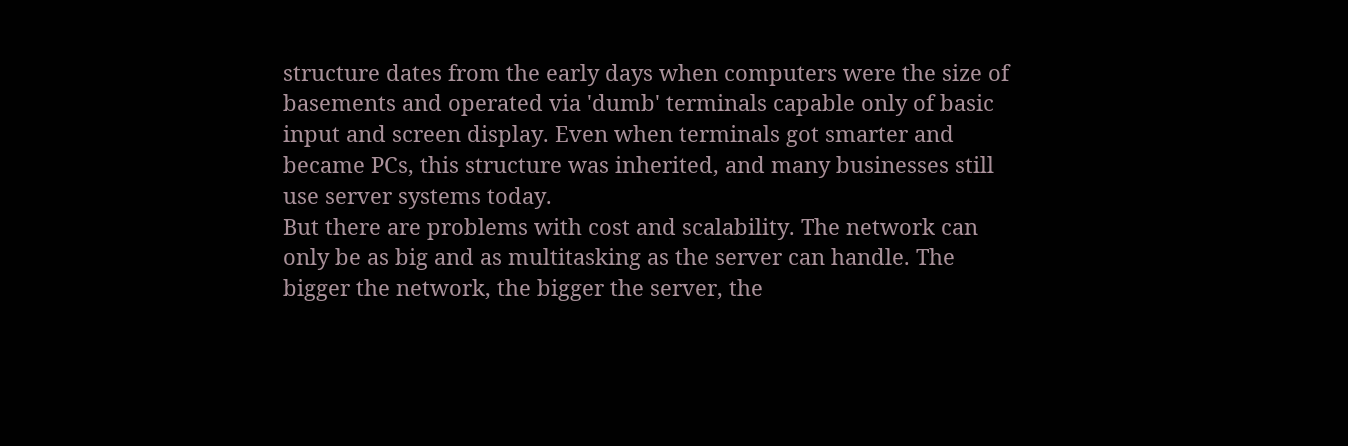structure dates from the early days when computers were the size of basements and operated via 'dumb' terminals capable only of basic input and screen display. Even when terminals got smarter and became PCs, this structure was inherited, and many businesses still use server systems today.
But there are problems with cost and scalability. The network can only be as big and as multitasking as the server can handle. The bigger the network, the bigger the server, the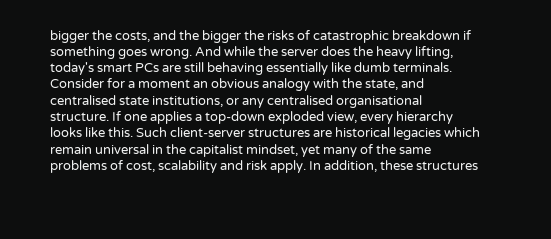bigger the costs, and the bigger the risks of catastrophic breakdown if something goes wrong. And while the server does the heavy lifting, today's smart PCs are still behaving essentially like dumb terminals.
Consider for a moment an obvious analogy with the state, and centralised state institutions, or any centralised organisational structure. If one applies a top-down exploded view, every hierarchy looks like this. Such client-server structures are historical legacies which remain universal in the capitalist mindset, yet many of the same problems of cost, scalability and risk apply. In addition, these structures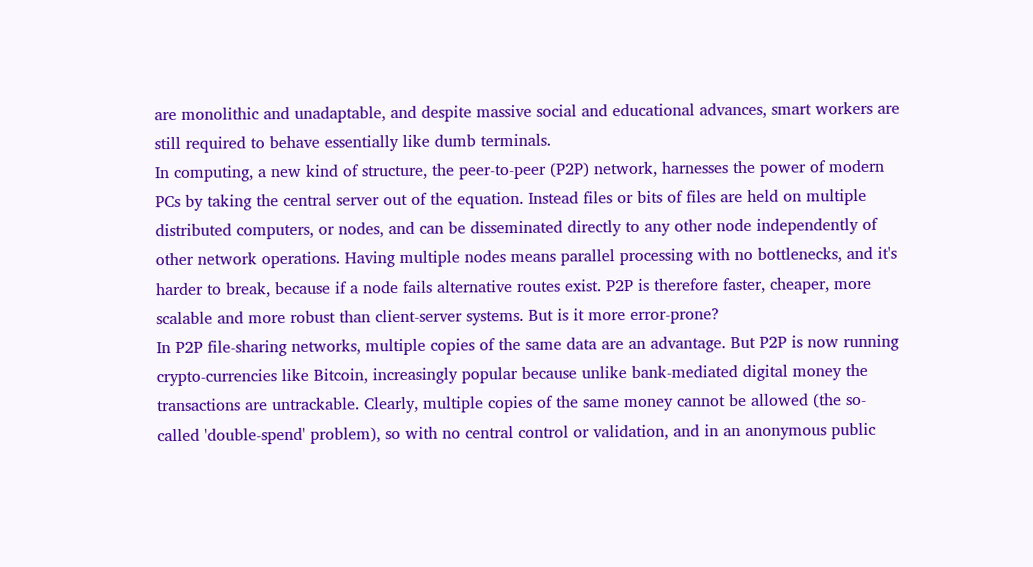are monolithic and unadaptable, and despite massive social and educational advances, smart workers are still required to behave essentially like dumb terminals.
In computing, a new kind of structure, the peer-to-peer (P2P) network, harnesses the power of modern PCs by taking the central server out of the equation. Instead files or bits of files are held on multiple distributed computers, or nodes, and can be disseminated directly to any other node independently of other network operations. Having multiple nodes means parallel processing with no bottlenecks, and it's harder to break, because if a node fails alternative routes exist. P2P is therefore faster, cheaper, more scalable and more robust than client-server systems. But is it more error-prone?
In P2P file-sharing networks, multiple copies of the same data are an advantage. But P2P is now running crypto-currencies like Bitcoin, increasingly popular because unlike bank-mediated digital money the transactions are untrackable. Clearly, multiple copies of the same money cannot be allowed (the so-called 'double-spend' problem), so with no central control or validation, and in an anonymous public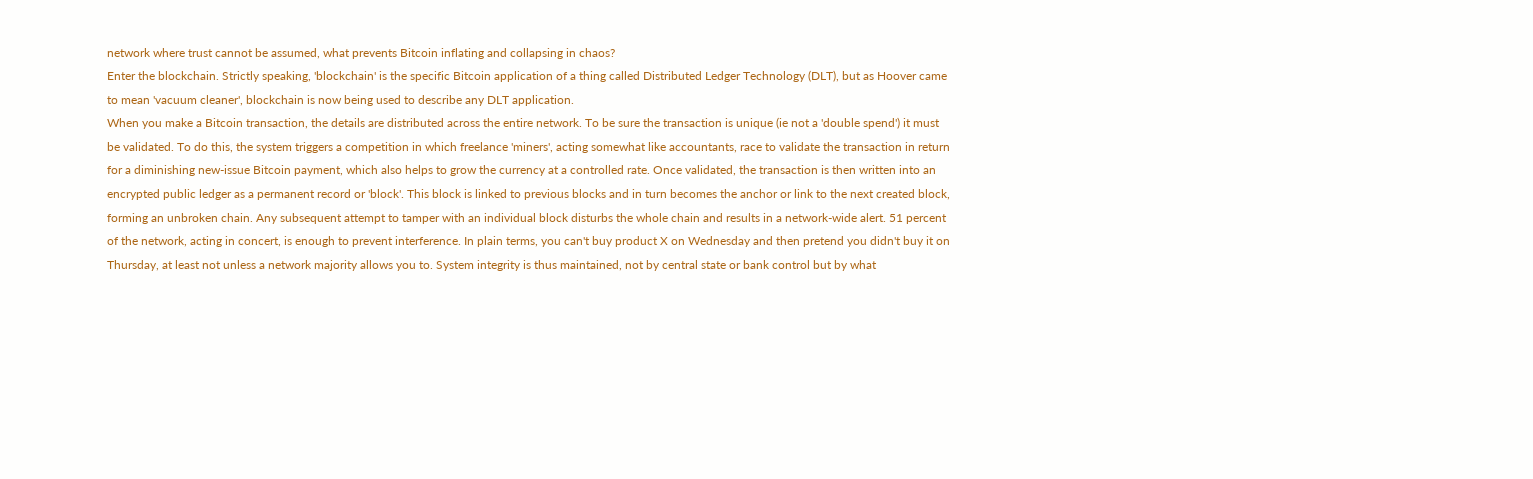network where trust cannot be assumed, what prevents Bitcoin inflating and collapsing in chaos?
Enter the blockchain. Strictly speaking, 'blockchain' is the specific Bitcoin application of a thing called Distributed Ledger Technology (DLT), but as Hoover came to mean 'vacuum cleaner', blockchain is now being used to describe any DLT application.
When you make a Bitcoin transaction, the details are distributed across the entire network. To be sure the transaction is unique (ie not a 'double spend') it must be validated. To do this, the system triggers a competition in which freelance 'miners', acting somewhat like accountants, race to validate the transaction in return for a diminishing new-issue Bitcoin payment, which also helps to grow the currency at a controlled rate. Once validated, the transaction is then written into an encrypted public ledger as a permanent record or 'block'. This block is linked to previous blocks and in turn becomes the anchor or link to the next created block, forming an unbroken chain. Any subsequent attempt to tamper with an individual block disturbs the whole chain and results in a network-wide alert. 51 percent of the network, acting in concert, is enough to prevent interference. In plain terms, you can't buy product X on Wednesday and then pretend you didn't buy it on Thursday, at least not unless a network majority allows you to. System integrity is thus maintained, not by central state or bank control but by what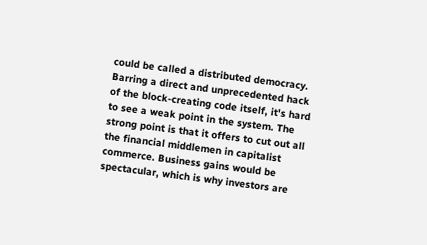could be called a distributed democracy. Barring a direct and unprecedented hack of the block-creating code itself, it's hard to see a weak point in the system. The strong point is that it offers to cut out all the financial middlemen in capitalist commerce. Business gains would be spectacular, which is why investors are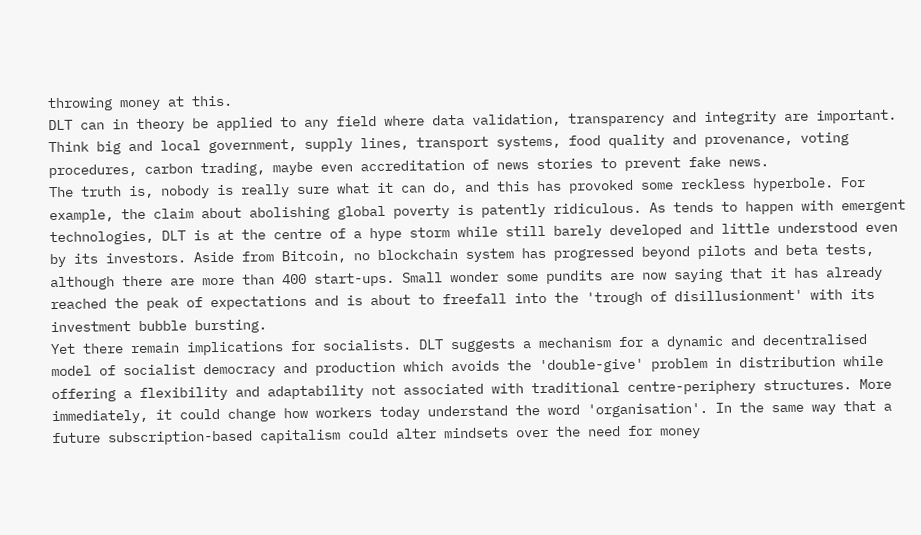throwing money at this.
DLT can in theory be applied to any field where data validation, transparency and integrity are important. Think big and local government, supply lines, transport systems, food quality and provenance, voting procedures, carbon trading, maybe even accreditation of news stories to prevent fake news.
The truth is, nobody is really sure what it can do, and this has provoked some reckless hyperbole. For example, the claim about abolishing global poverty is patently ridiculous. As tends to happen with emergent technologies, DLT is at the centre of a hype storm while still barely developed and little understood even by its investors. Aside from Bitcoin, no blockchain system has progressed beyond pilots and beta tests, although there are more than 400 start-ups. Small wonder some pundits are now saying that it has already reached the peak of expectations and is about to freefall into the 'trough of disillusionment' with its investment bubble bursting.
Yet there remain implications for socialists. DLT suggests a mechanism for a dynamic and decentralised model of socialist democracy and production which avoids the 'double-give' problem in distribution while offering a flexibility and adaptability not associated with traditional centre-periphery structures. More immediately, it could change how workers today understand the word 'organisation'. In the same way that a future subscription-based capitalism could alter mindsets over the need for money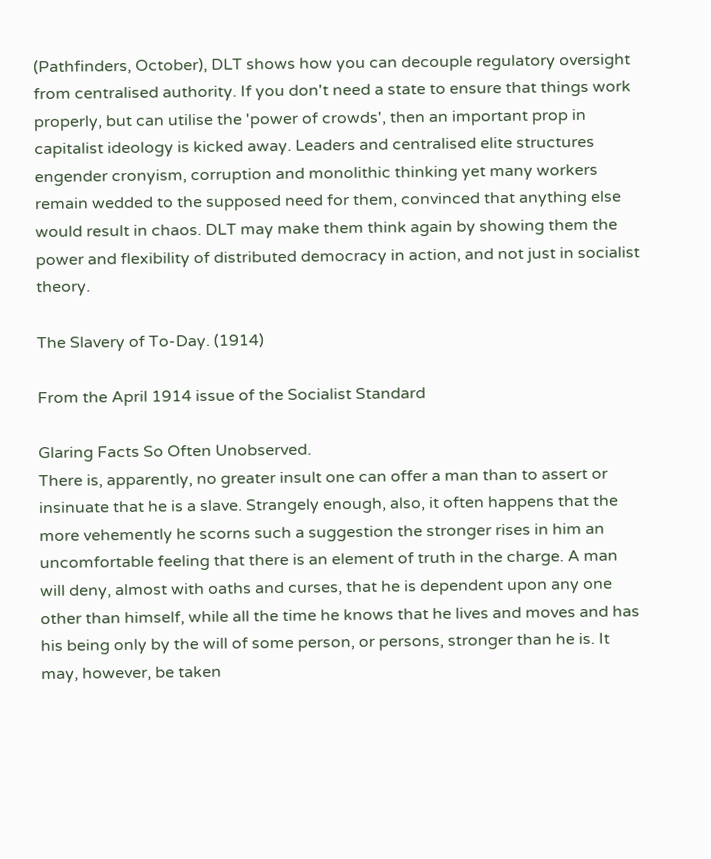(Pathfinders, October), DLT shows how you can decouple regulatory oversight from centralised authority. If you don't need a state to ensure that things work properly, but can utilise the 'power of crowds', then an important prop in capitalist ideology is kicked away. Leaders and centralised elite structures engender cronyism, corruption and monolithic thinking yet many workers remain wedded to the supposed need for them, convinced that anything else would result in chaos. DLT may make them think again by showing them the power and flexibility of distributed democracy in action, and not just in socialist theory.

The Slavery of To-Day. (1914)

From the April 1914 issue of the Socialist Standard

Glaring Facts So Often Unobserved.
There is, apparently, no greater insult one can offer a man than to assert or insinuate that he is a slave. Strangely enough, also, it often happens that the more vehemently he scorns such a suggestion the stronger rises in him an uncomfortable feeling that there is an element of truth in the charge. A man will deny, almost with oaths and curses, that he is dependent upon any one other than himself, while all the time he knows that he lives and moves and has his being only by the will of some person, or persons, stronger than he is. It may, however, be taken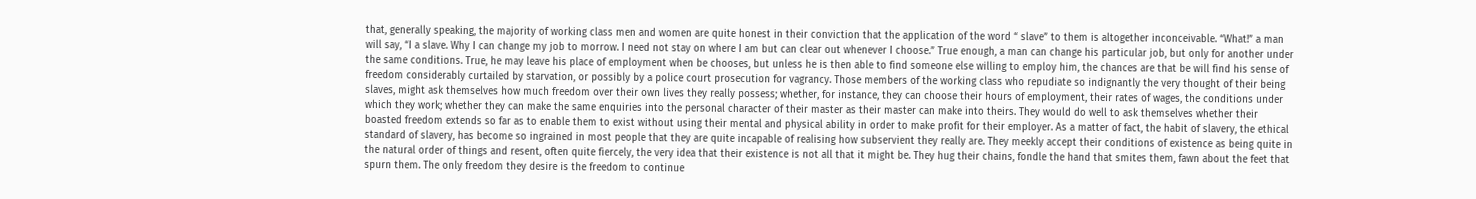that, generally speaking, the majority of working class men and women are quite honest in their conviction that the application of the word “ slave” to them is altogether inconceivable. “What!” a man will say, “I a slave. Why I can change my job to morrow. I need not stay on where I am but can clear out whenever I choose.” True enough, a man can change his particular job, but only for another under the same conditions. True, he may leave his place of employment when be chooses, but unless he is then able to find someone else willing to employ him, the chances are that be will find his sense of freedom considerably curtailed by starvation, or possibly by a police court prosecution for vagrancy. Those members of the working class who repudiate so indignantly the very thought of their being slaves, might ask themselves how much freedom over their own lives they really possess; whether, for instance, they can choose their hours of employment, their rates of wages, the conditions under which they work; whether they can make the same enquiries into the personal character of their master as their master can make into theirs. They would do well to ask themselves whether their boasted freedom extends so far as to enable them to exist without using their mental and physical ability in order to make profit for their employer. As a matter of fact, the habit of slavery, the ethical standard of slavery, has become so ingrained in most people that they are quite incapable of realising how subservient they really are. They meekly accept their conditions of existence as being quite in the natural order of things and resent, often quite fiercely, the very idea that their existence is not all that it might be. They hug their chains, fondle the hand that smites them, fawn about the feet that spurn them. The only freedom they desire is the freedom to continue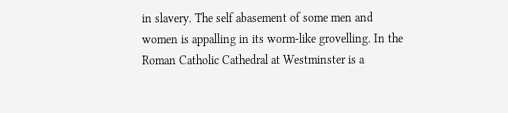in slavery. The self abasement of some men and women is appalling in its worm-like grovelling. In the Roman Catholic Cathedral at Westminster is a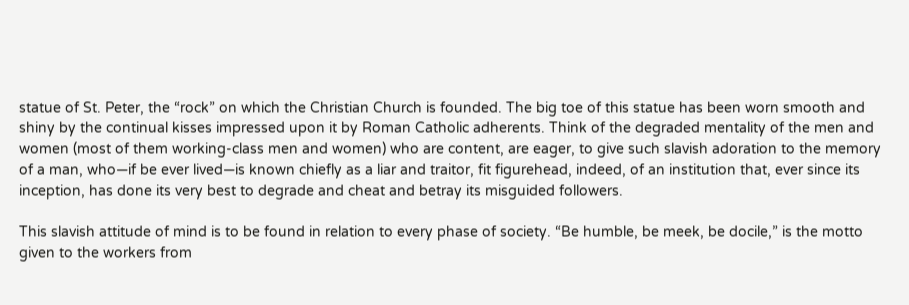statue of St. Peter, the “rock” on which the Christian Church is founded. The big toe of this statue has been worn smooth and shiny by the continual kisses impressed upon it by Roman Catholic adherents. Think of the degraded mentality of the men and women (most of them working-class men and women) who are content, are eager, to give such slavish adoration to the memory of a man, who—if be ever lived—is known chiefly as a liar and traitor, fit figurehead, indeed, of an institution that, ever since its inception, has done its very best to degrade and cheat and betray its misguided followers.

This slavish attitude of mind is to be found in relation to every phase of society. “Be humble, be meek, be docile,” is the motto given to the workers from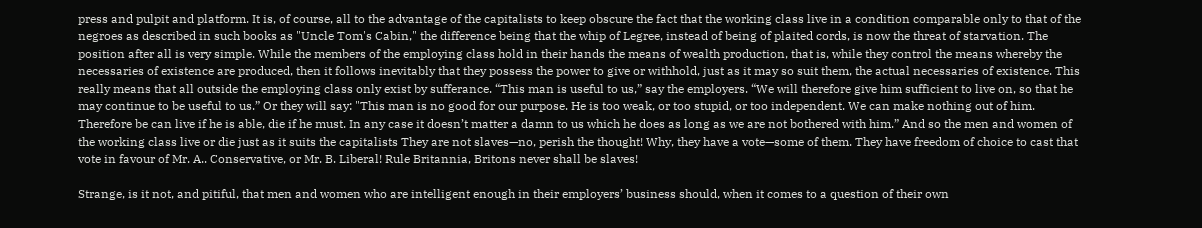press and pulpit and platform. It is, of course, all to the advantage of the capitalists to keep obscure the fact that the working class live in a condition comparable only to that of the negroes as described in such books as "Uncle Tom's Cabin," the difference being that the whip of Legree, instead of being of plaited cords, is now the threat of starvation. The position after all is very simple. While the members of the employing class hold in their hands the means of wealth production, that is, while they control the means whereby the necessaries of existence are produced, then it follows inevitably that they possess the power to give or withhold, just as it may so suit them, the actual necessaries of existence. This really means that all outside the employing class only exist by sufferance. “This man is useful to us,” say the employers. “We will therefore give him sufficient to live on, so that he may continue to be useful to us.” Or they will say: "This man is no good for our purpose. He is too weak, or too stupid, or too independent. We can make nothing out of him. Therefore be can live if he is able, die if he must. In any case it doesn’t matter a damn to us which he does as long as we are not bothered with him.” And so the men and women of the working class live or die just as it suits the capitalists They are not slaves—no, perish the thought! Why, they have a vote—some of them. They have freedom of choice to cast that vote in favour of Mr. A.. Conservative, or Mr. B. Liberal! Rule Britannia, Britons never shall be slaves!

Strange, is it not, and pitiful, that men and women who are intelligent enough in their employers’ business should, when it comes to a question of their own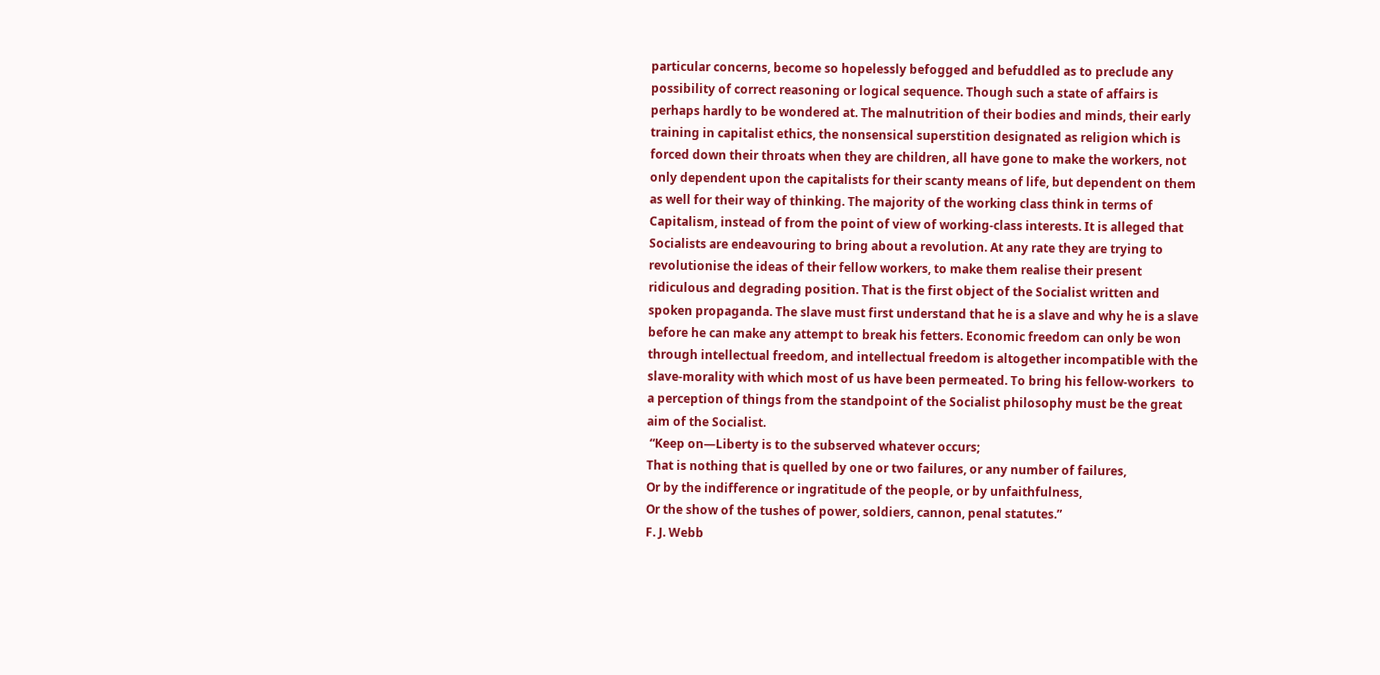particular concerns, become so hopelessly befogged and befuddled as to preclude any possibility of correct reasoning or logical sequence. Though such a state of affairs is perhaps hardly to be wondered at. The malnutrition of their bodies and minds, their early training in capitalist ethics, the nonsensical superstition designated as religion which is forced down their throats when they are children, all have gone to make the workers, not only dependent upon the capitalists for their scanty means of life, but dependent on them as well for their way of thinking. The majority of the working class think in terms of Capitalism, instead of from the point of view of working-class interests. It is alleged that Socialists are endeavouring to bring about a revolution. At any rate they are trying to revolutionise the ideas of their fellow workers, to make them realise their present ridiculous and degrading position. That is the first object of the Socialist written and spoken propaganda. The slave must first understand that he is a slave and why he is a slave before he can make any attempt to break his fetters. Economic freedom can only be won through intellectual freedom, and intellectual freedom is altogether incompatible with the slave-morality with which most of us have been permeated. To bring his fellow-workers  to a perception of things from the standpoint of the Socialist philosophy must be the great aim of the Socialist.
 “Keep on—Liberty is to the subserved whatever occurs;
That is nothing that is quelled by one or two failures, or any number of failures,
Or by the indifference or ingratitude of the people, or by unfaithfulness,
Or the show of the tushes of power, soldiers, cannon, penal statutes.”
F. J. Webb